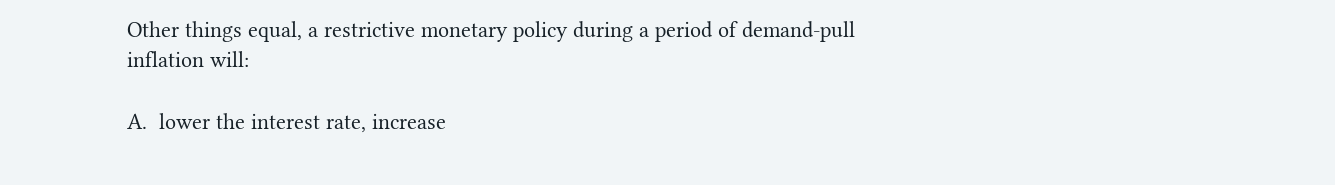Other things equal, a restrictive monetary policy during a period of demand-pull inflation will:

A.  lower the interest rate, increase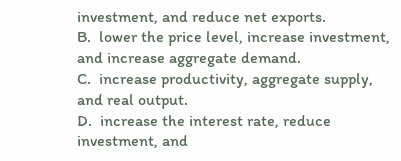investment, and reduce net exports.
B.  lower the price level, increase investment, and increase aggregate demand.
C.  increase productivity, aggregate supply, and real output.
D.  increase the interest rate, reduce investment, and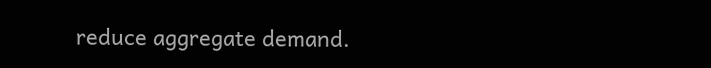reduce aggregate demand.